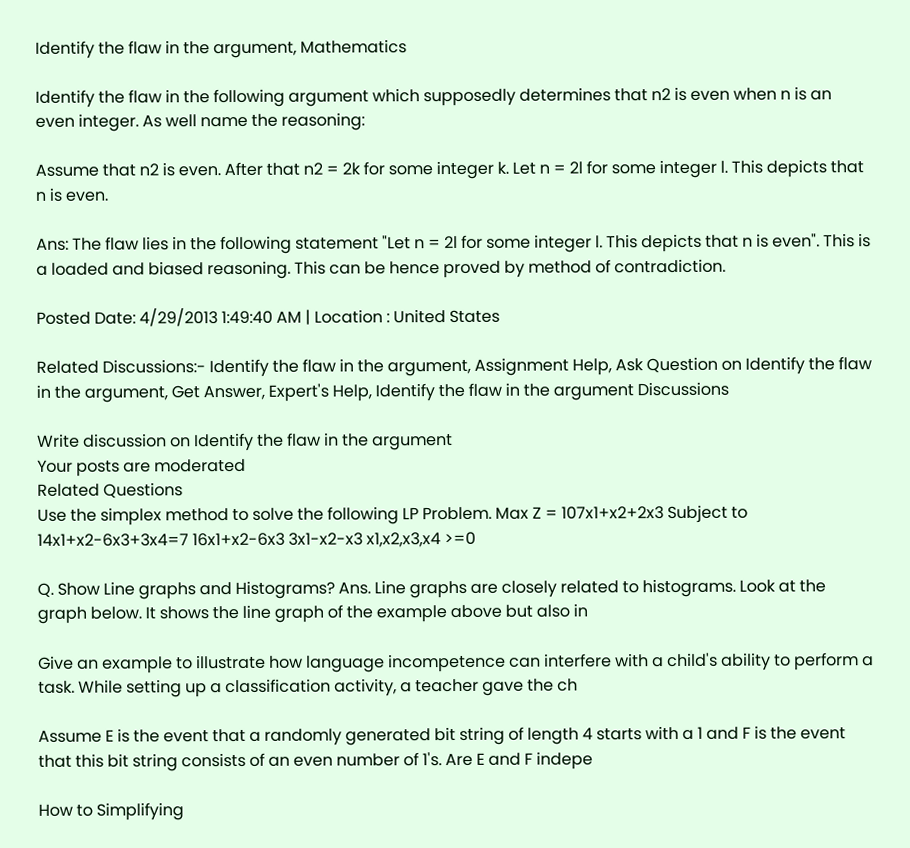Identify the flaw in the argument, Mathematics

Identify the flaw in the following argument which supposedly determines that n2 is even when n is an even integer. As well name the reasoning:

Assume that n2 is even. After that n2 = 2k for some integer k. Let n = 2l for some integer l. This depicts that n is even.

Ans: The flaw lies in the following statement "Let n = 2l for some integer l. This depicts that n is even". This is a loaded and biased reasoning. This can be hence proved by method of contradiction.

Posted Date: 4/29/2013 1:49:40 AM | Location : United States

Related Discussions:- Identify the flaw in the argument, Assignment Help, Ask Question on Identify the flaw in the argument, Get Answer, Expert's Help, Identify the flaw in the argument Discussions

Write discussion on Identify the flaw in the argument
Your posts are moderated
Related Questions
Use the simplex method to solve the following LP Problem. Max Z = 107x1+x2+2x3 Subject to 14x1+x2-6x3+3x4=7 16x1+x2-6x3 3x1-x2-x3 x1,x2,x3,x4 >=0

Q. Show Line graphs and Histograms? Ans. Line graphs are closely related to histograms. Look at the graph below. It shows the line graph of the example above but also in

Give an example to illustrate how language incompetence can interfere with a child's ability to perform a task. While setting up a classification activity, a teacher gave the ch

Assume E is the event that a randomly generated bit string of length 4 starts with a 1 and F is the event that this bit string consists of an even number of 1's. Are E and F indepe

How to Simplifying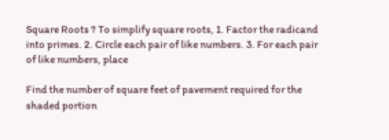Square Roots ? To simplify square roots, 1. Factor the radicand into primes. 2. Circle each pair of like numbers. 3. For each pair of like numbers, place

Find the number of square feet of pavement required for the shaded portion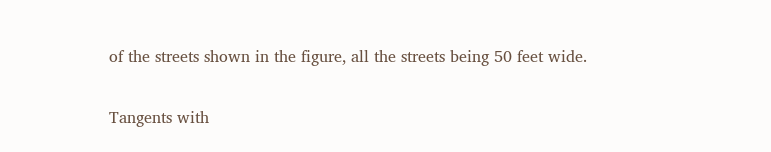of the streets shown in the figure, all the streets being 50 feet wide.

Tangents with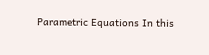Parametric Equations In this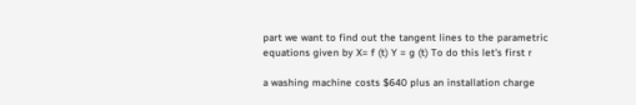part we want to find out the tangent lines to the parametric equations given by X= f (t) Y = g (t) To do this let's first r

a washing machine costs $640 plus an installation charge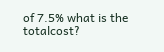of 7.5% what is the totalcost?